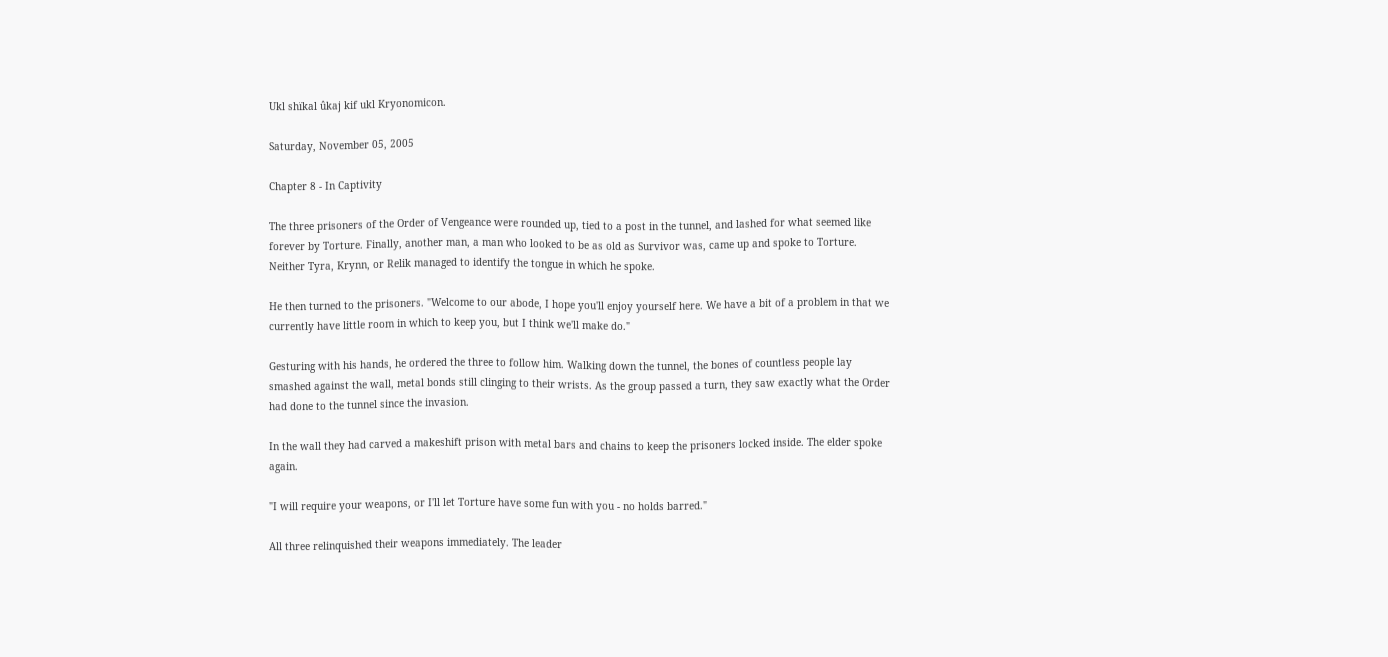Ukl shïkal ûkaj kif ukl Kryonomicon.

Saturday, November 05, 2005

Chapter 8 - In Captivity

The three prisoners of the Order of Vengeance were rounded up, tied to a post in the tunnel, and lashed for what seemed like forever by Torture. Finally, another man, a man who looked to be as old as Survivor was, came up and spoke to Torture. Neither Tyra, Krynn, or Relik managed to identify the tongue in which he spoke.

He then turned to the prisoners. "Welcome to our abode, I hope you'll enjoy yourself here. We have a bit of a problem in that we currently have little room in which to keep you, but I think we'll make do."

Gesturing with his hands, he ordered the three to follow him. Walking down the tunnel, the bones of countless people lay smashed against the wall, metal bonds still clinging to their wrists. As the group passed a turn, they saw exactly what the Order had done to the tunnel since the invasion.

In the wall they had carved a makeshift prison with metal bars and chains to keep the prisoners locked inside. The elder spoke again.

"I will require your weapons, or I'll let Torture have some fun with you - no holds barred."

All three relinquished their weapons immediately. The leader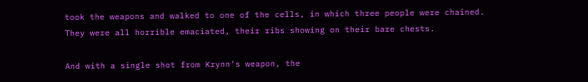took the weapons and walked to one of the cells, in which three people were chained. They were all horrible emaciated, their ribs showing on their bare chests.

And with a single shot from Krynn's weapon, the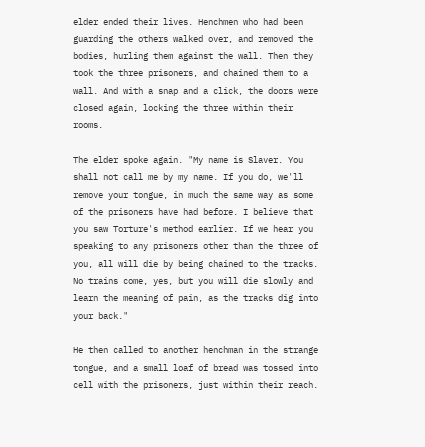elder ended their lives. Henchmen who had been guarding the others walked over, and removed the bodies, hurling them against the wall. Then they took the three prisoners, and chained them to a wall. And with a snap and a click, the doors were closed again, locking the three within their rooms.

The elder spoke again. "My name is Slaver. You shall not call me by my name. If you do, we'll remove your tongue, in much the same way as some of the prisoners have had before. I believe that you saw Torture's method earlier. If we hear you speaking to any prisoners other than the three of you, all will die by being chained to the tracks. No trains come, yes, but you will die slowly and learn the meaning of pain, as the tracks dig into your back."

He then called to another henchman in the strange tongue, and a small loaf of bread was tossed into cell with the prisoners, just within their reach.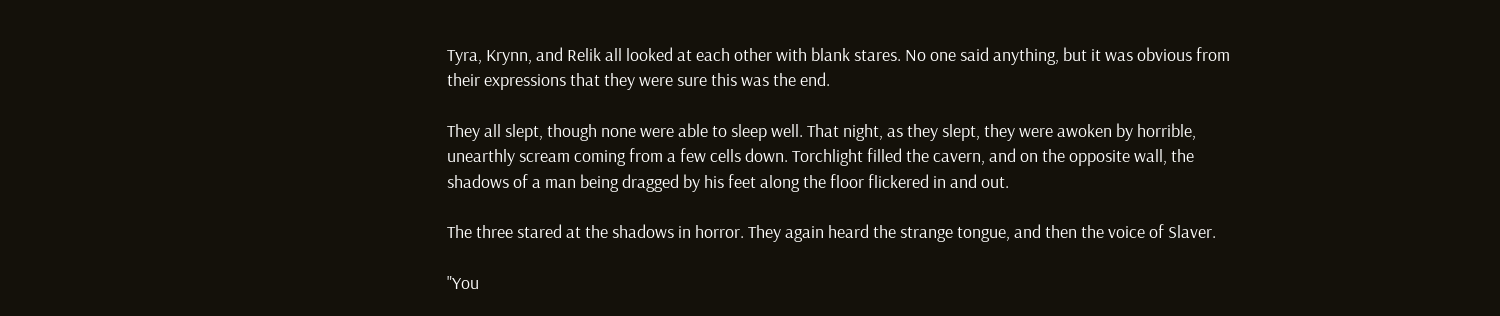Tyra, Krynn, and Relik all looked at each other with blank stares. No one said anything, but it was obvious from their expressions that they were sure this was the end.

They all slept, though none were able to sleep well. That night, as they slept, they were awoken by horrible, unearthly scream coming from a few cells down. Torchlight filled the cavern, and on the opposite wall, the shadows of a man being dragged by his feet along the floor flickered in and out.

The three stared at the shadows in horror. They again heard the strange tongue, and then the voice of Slaver.

"You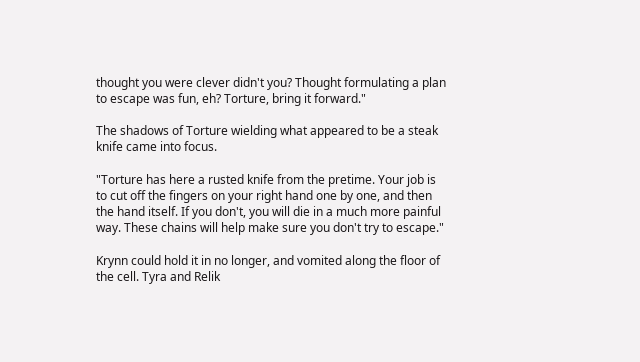thought you were clever didn't you? Thought formulating a plan to escape was fun, eh? Torture, bring it forward."

The shadows of Torture wielding what appeared to be a steak knife came into focus.

"Torture has here a rusted knife from the pretime. Your job is to cut off the fingers on your right hand one by one, and then the hand itself. If you don't, you will die in a much more painful way. These chains will help make sure you don't try to escape."

Krynn could hold it in no longer, and vomited along the floor of the cell. Tyra and Relik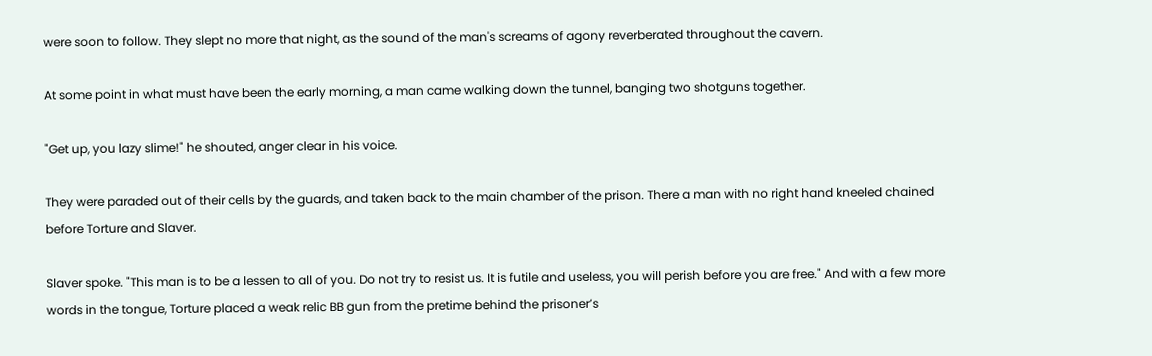were soon to follow. They slept no more that night, as the sound of the man's screams of agony reverberated throughout the cavern.

At some point in what must have been the early morning, a man came walking down the tunnel, banging two shotguns together.

"Get up, you lazy slime!" he shouted, anger clear in his voice.

They were paraded out of their cells by the guards, and taken back to the main chamber of the prison. There a man with no right hand kneeled chained before Torture and Slaver.

Slaver spoke. "This man is to be a lessen to all of you. Do not try to resist us. It is futile and useless, you will perish before you are free." And with a few more words in the tongue, Torture placed a weak relic BB gun from the pretime behind the prisoner’s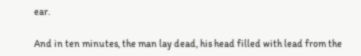ear.

And in ten minutes, the man lay dead, his head filled with lead from the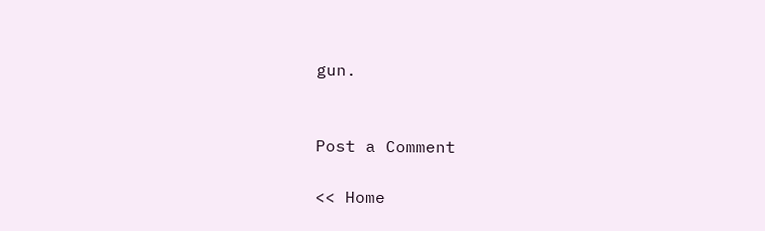gun.


Post a Comment

<< Home